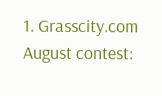1. Grasscity.com August contest: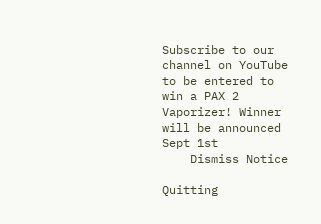Subscribe to our channel on YouTube to be entered to win a PAX 2 Vaporizer! Winner will be announced Sept 1st
    Dismiss Notice

Quitting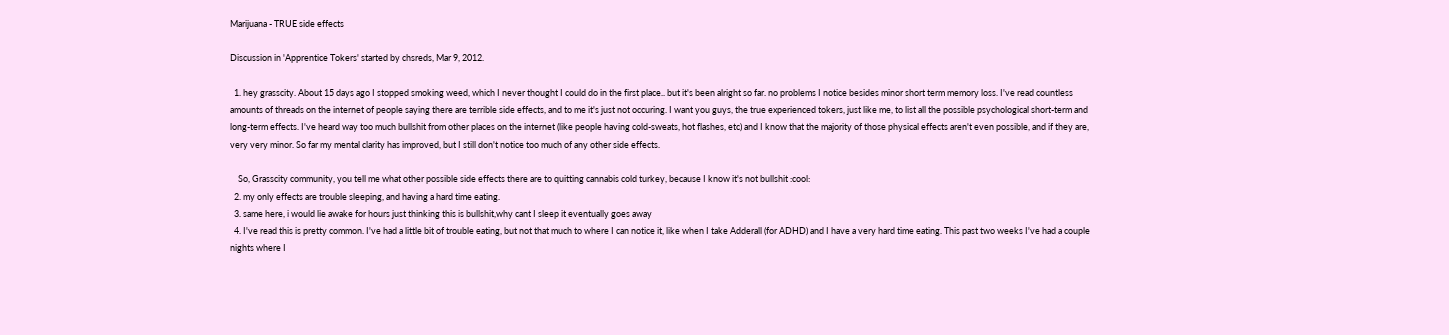Marijuana - TRUE side effects

Discussion in 'Apprentice Tokers' started by chsreds, Mar 9, 2012.

  1. hey grasscity. About 15 days ago I stopped smoking weed, which I never thought I could do in the first place.. but it's been alright so far. no problems I notice besides minor short term memory loss. I've read countless amounts of threads on the internet of people saying there are terrible side effects, and to me it's just not occuring. I want you guys, the true experienced tokers, just like me, to list all the possible psychological short-term and long-term effects. I've heard way too much bullshit from other places on the internet (like people having cold-sweats, hot flashes, etc) and I know that the majority of those physical effects aren't even possible, and if they are, very very minor. So far my mental clarity has improved, but I still don't notice too much of any other side effects.

    So, Grasscity community, you tell me what other possible side effects there are to quitting cannabis cold turkey, because I know it's not bullshit :cool:
  2. my only effects are trouble sleeping, and having a hard time eating.
  3. same here, i would lie awake for hours just thinking this is bullshit,why cant I sleep it eventually goes away
  4. I've read this is pretty common. I've had a little bit of trouble eating, but not that much to where I can notice it, like when I take Adderall (for ADHD) and I have a very hard time eating. This past two weeks I've had a couple nights where I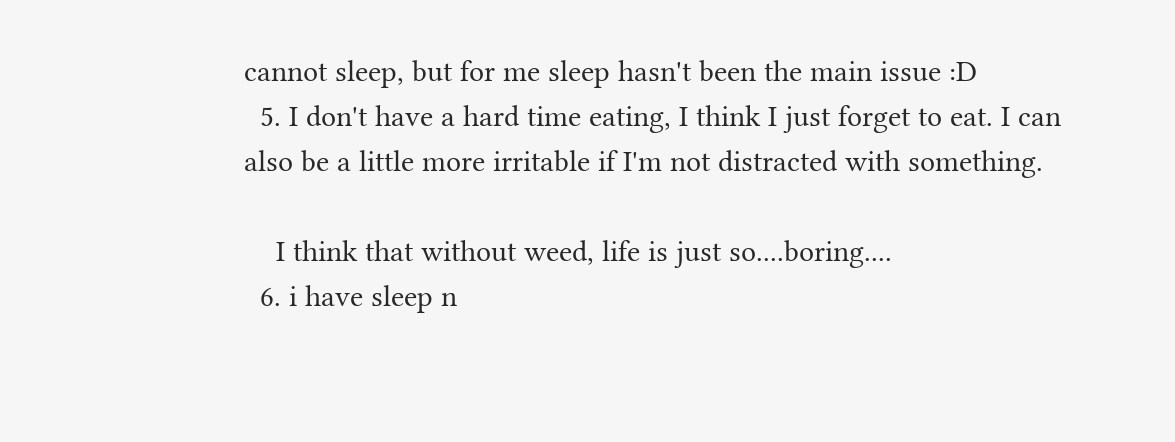cannot sleep, but for me sleep hasn't been the main issue :D
  5. I don't have a hard time eating, I think I just forget to eat. I can also be a little more irritable if I'm not distracted with something.

    I think that without weed, life is just so....boring....
  6. i have sleep n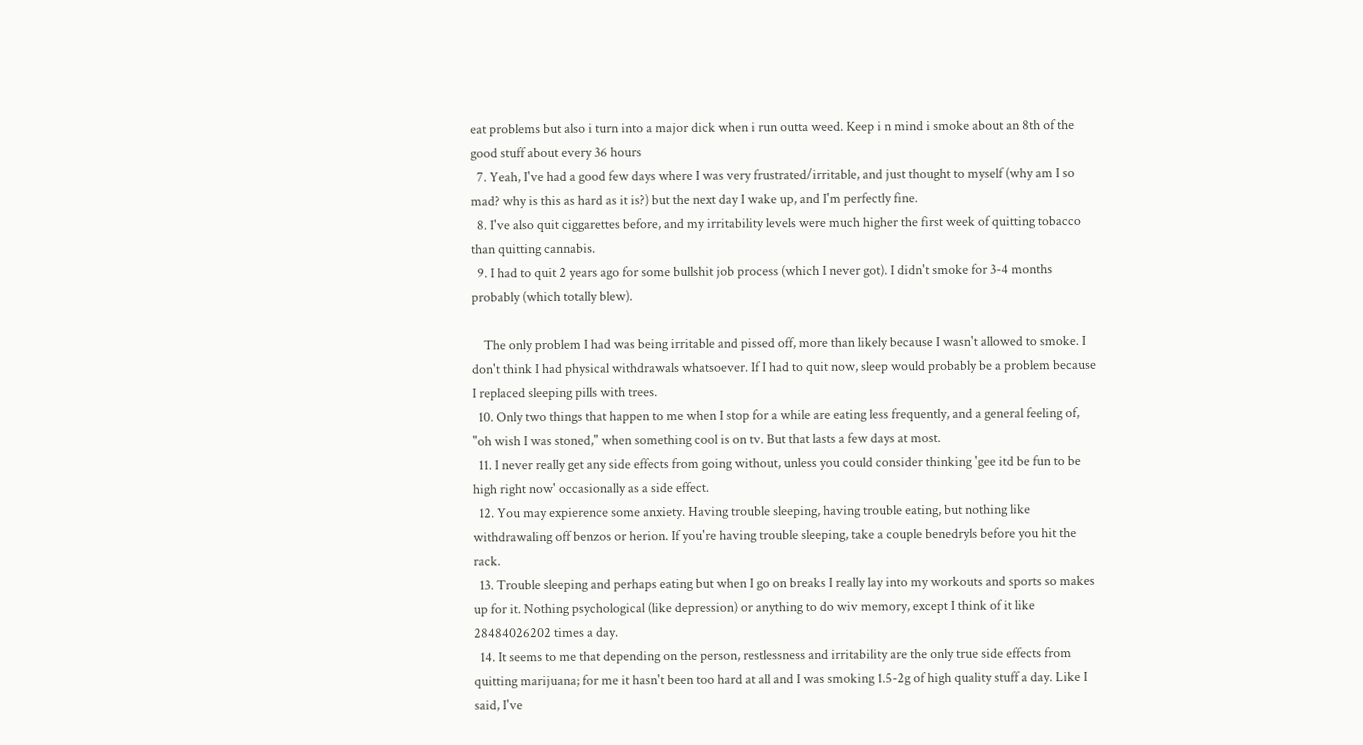eat problems but also i turn into a major dick when i run outta weed. Keep i n mind i smoke about an 8th of the good stuff about every 36 hours
  7. Yeah, I've had a good few days where I was very frustrated/irritable, and just thought to myself (why am I so mad? why is this as hard as it is?) but the next day I wake up, and I'm perfectly fine.
  8. I've also quit ciggarettes before, and my irritability levels were much higher the first week of quitting tobacco than quitting cannabis.
  9. I had to quit 2 years ago for some bullshit job process (which I never got). I didn't smoke for 3-4 months probably (which totally blew).

    The only problem I had was being irritable and pissed off, more than likely because I wasn't allowed to smoke. I don't think I had physical withdrawals whatsoever. If I had to quit now, sleep would probably be a problem because I replaced sleeping pills with trees.
  10. Only two things that happen to me when I stop for a while are eating less frequently, and a general feeling of, "oh wish I was stoned," when something cool is on tv. But that lasts a few days at most.
  11. I never really get any side effects from going without, unless you could consider thinking 'gee itd be fun to be high right now' occasionally as a side effect.
  12. You may expierence some anxiety. Having trouble sleeping, having trouble eating, but nothing like withdrawaling off benzos or herion. If you're having trouble sleeping, take a couple benedryls before you hit the rack.
  13. Trouble sleeping and perhaps eating but when I go on breaks I really lay into my workouts and sports so makes up for it. Nothing psychological (like depression) or anything to do wiv memory, except I think of it like 28484026202 times a day.
  14. It seems to me that depending on the person, restlessness and irritability are the only true side effects from quitting marijuana; for me it hasn't been too hard at all and I was smoking 1.5-2g of high quality stuff a day. Like I said, I've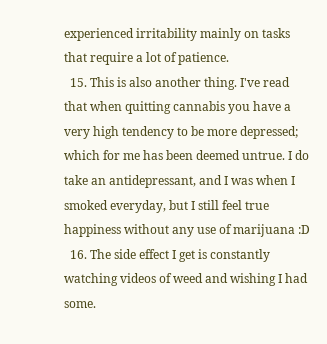experienced irritability mainly on tasks that require a lot of patience.
  15. This is also another thing. I've read that when quitting cannabis you have a very high tendency to be more depressed; which for me has been deemed untrue. I do take an antidepressant, and I was when I smoked everyday, but I still feel true happiness without any use of marijuana :D
  16. The side effect I get is constantly watching videos of weed and wishing I had some.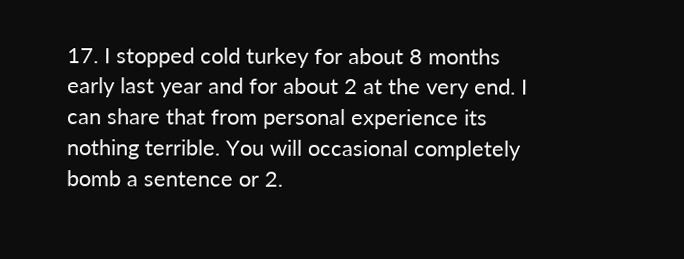17. I stopped cold turkey for about 8 months early last year and for about 2 at the very end. I can share that from personal experience its nothing terrible. You will occasional completely bomb a sentence or 2.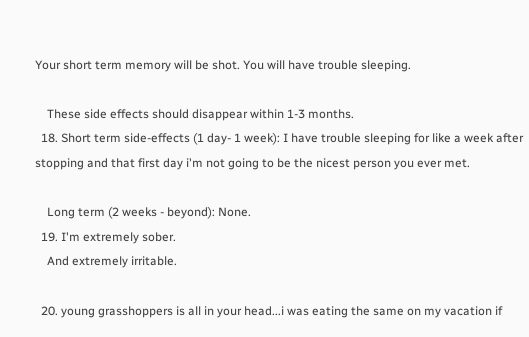Your short term memory will be shot. You will have trouble sleeping.

    These side effects should disappear within 1-3 months.
  18. Short term side-effects (1 day- 1 week): I have trouble sleeping for like a week after stopping and that first day i'm not going to be the nicest person you ever met.

    Long term (2 weeks - beyond): None.
  19. I'm extremely sober.
    And extremely irritable.

  20. young grasshoppers is all in your head...i was eating the same on my vacation if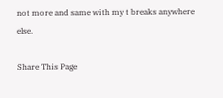not more and same with my t breaks anywhere else.

Share This Page